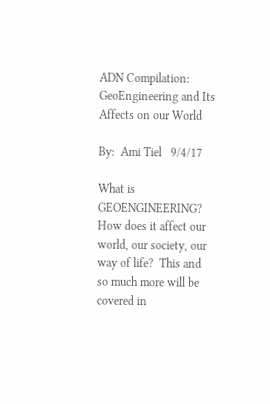ADN Compilation: GeoEngineering and Its Affects on our World

By:  Ami Tiel   9/4/17

What is GEOENGINEERING?  How does it affect our world, our society, our way of life?  This and so much more will be covered in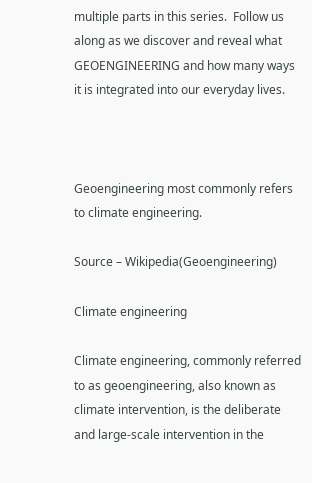multiple parts in this series.  Follow us along as we discover and reveal what GEOENGINEERING and how many ways it is integrated into our everyday lives.



Geoengineering most commonly refers to climate engineering.

Source – Wikipedia(Geoengineering)

Climate engineering

Climate engineering, commonly referred to as geoengineering, also known as climate intervention, is the deliberate and large-scale intervention in the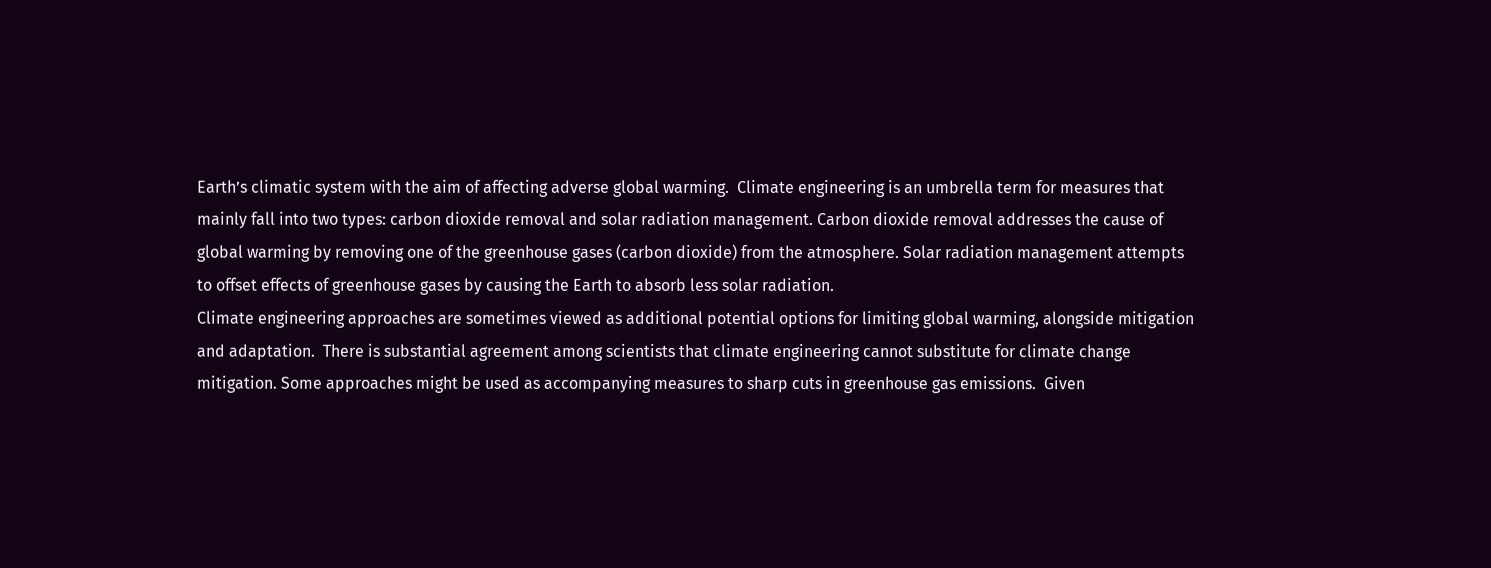Earth’s climatic system with the aim of affecting adverse global warming.  Climate engineering is an umbrella term for measures that mainly fall into two types: carbon dioxide removal and solar radiation management. Carbon dioxide removal addresses the cause of global warming by removing one of the greenhouse gases (carbon dioxide) from the atmosphere. Solar radiation management attempts to offset effects of greenhouse gases by causing the Earth to absorb less solar radiation.
Climate engineering approaches are sometimes viewed as additional potential options for limiting global warming, alongside mitigation and adaptation.  There is substantial agreement among scientists that climate engineering cannot substitute for climate change mitigation. Some approaches might be used as accompanying measures to sharp cuts in greenhouse gas emissions.  Given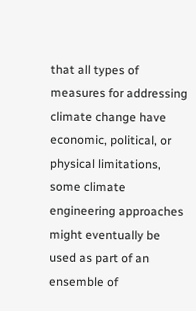that all types of measures for addressing climate change have economic, political, or physical limitations, some climate engineering approaches might eventually be used as part of an ensemble of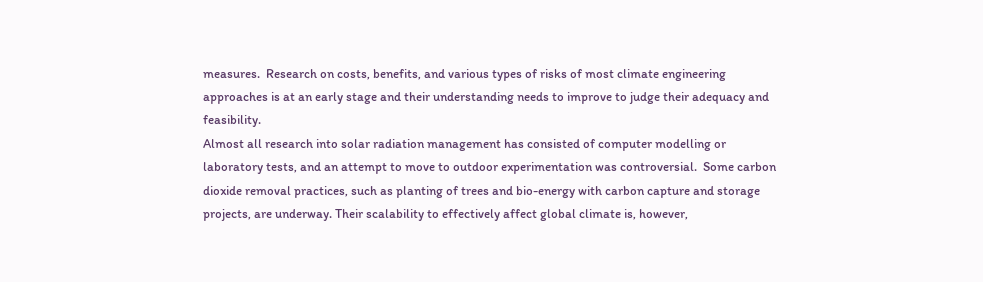measures.  Research on costs, benefits, and various types of risks of most climate engineering approaches is at an early stage and their understanding needs to improve to judge their adequacy and feasibility.
Almost all research into solar radiation management has consisted of computer modelling or laboratory tests, and an attempt to move to outdoor experimentation was controversial.  Some carbon dioxide removal practices, such as planting of trees and bio-energy with carbon capture and storage projects, are underway. Their scalability to effectively affect global climate is, however,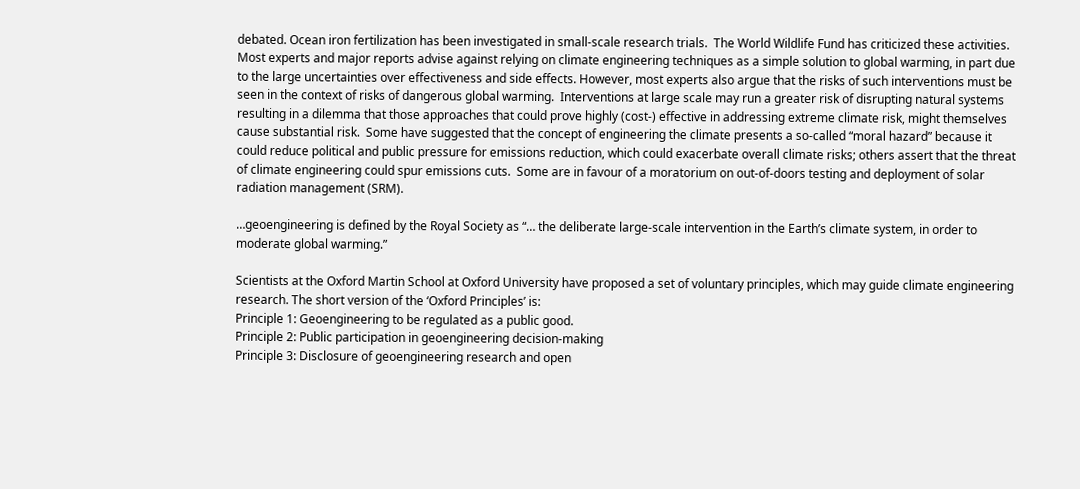debated. Ocean iron fertilization has been investigated in small-scale research trials.  The World Wildlife Fund has criticized these activities.
Most experts and major reports advise against relying on climate engineering techniques as a simple solution to global warming, in part due to the large uncertainties over effectiveness and side effects. However, most experts also argue that the risks of such interventions must be seen in the context of risks of dangerous global warming.  Interventions at large scale may run a greater risk of disrupting natural systems resulting in a dilemma that those approaches that could prove highly (cost-) effective in addressing extreme climate risk, might themselves cause substantial risk.  Some have suggested that the concept of engineering the climate presents a so-called “moral hazard” because it could reduce political and public pressure for emissions reduction, which could exacerbate overall climate risks; others assert that the threat of climate engineering could spur emissions cuts.  Some are in favour of a moratorium on out-of-doors testing and deployment of solar radiation management (SRM).

…geoengineering is defined by the Royal Society as “… the deliberate large-scale intervention in the Earth’s climate system, in order to moderate global warming.”

Scientists at the Oxford Martin School at Oxford University have proposed a set of voluntary principles, which may guide climate engineering research. The short version of the ‘Oxford Principles’ is:
Principle 1: Geoengineering to be regulated as a public good.
Principle 2: Public participation in geoengineering decision-making
Principle 3: Disclosure of geoengineering research and open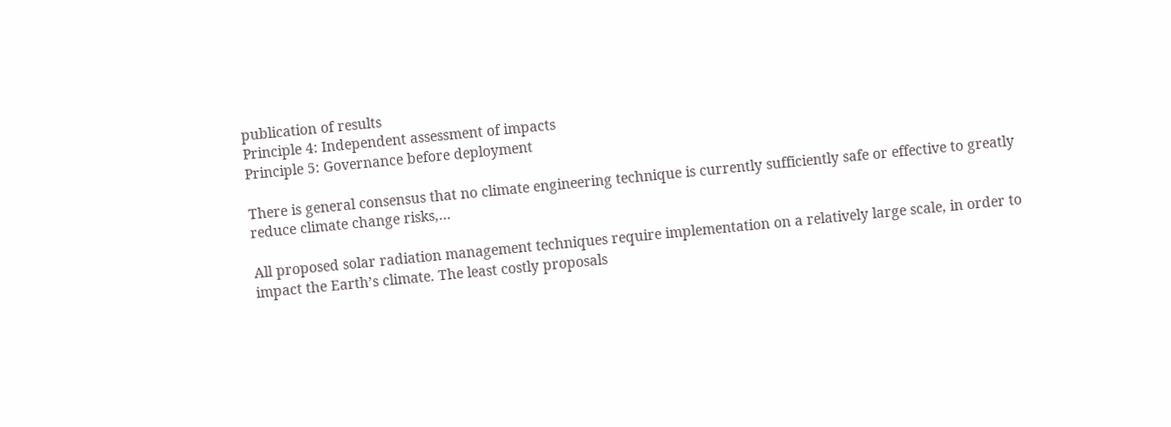publication of results
Principle 4: Independent assessment of impacts
Principle 5: Governance before deployment

There is general consensus that no climate engineering technique is currently sufficiently safe or effective to greatly reduce climate change risks,…

All proposed solar radiation management techniques require implementation on a relatively large scale, in order to impact the Earth’s climate. The least costly proposals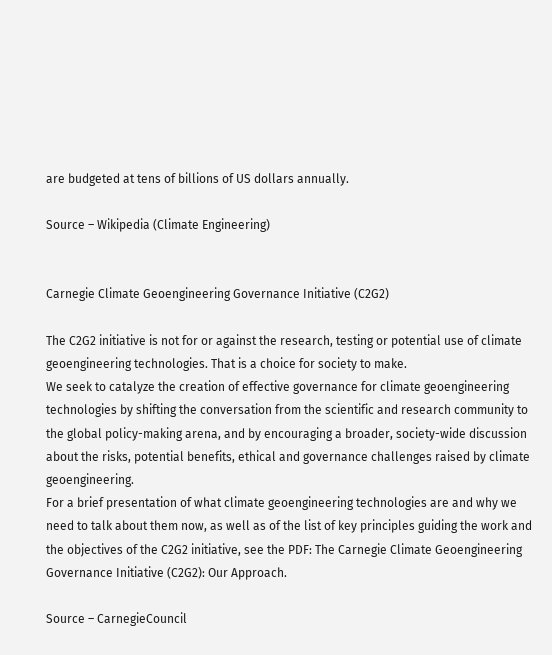are budgeted at tens of billions of US dollars annually.

Source – Wikipedia (Climate Engineering)


Carnegie Climate Geoengineering Governance Initiative (C2G2)

The C2G2 initiative is not for or against the research, testing or potential use of climate geoengineering technologies. That is a choice for society to make.
We seek to catalyze the creation of effective governance for climate geoengineering technologies by shifting the conversation from the scientific and research community to the global policy-making arena, and by encouraging a broader, society-wide discussion about the risks, potential benefits, ethical and governance challenges raised by climate geoengineering.
For a brief presentation of what climate geoengineering technologies are and why we need to talk about them now, as well as of the list of key principles guiding the work and the objectives of the C2G2 initiative, see the PDF: The Carnegie Climate Geoengineering Governance Initiative (C2G2): Our Approach.

Source – CarnegieCouncil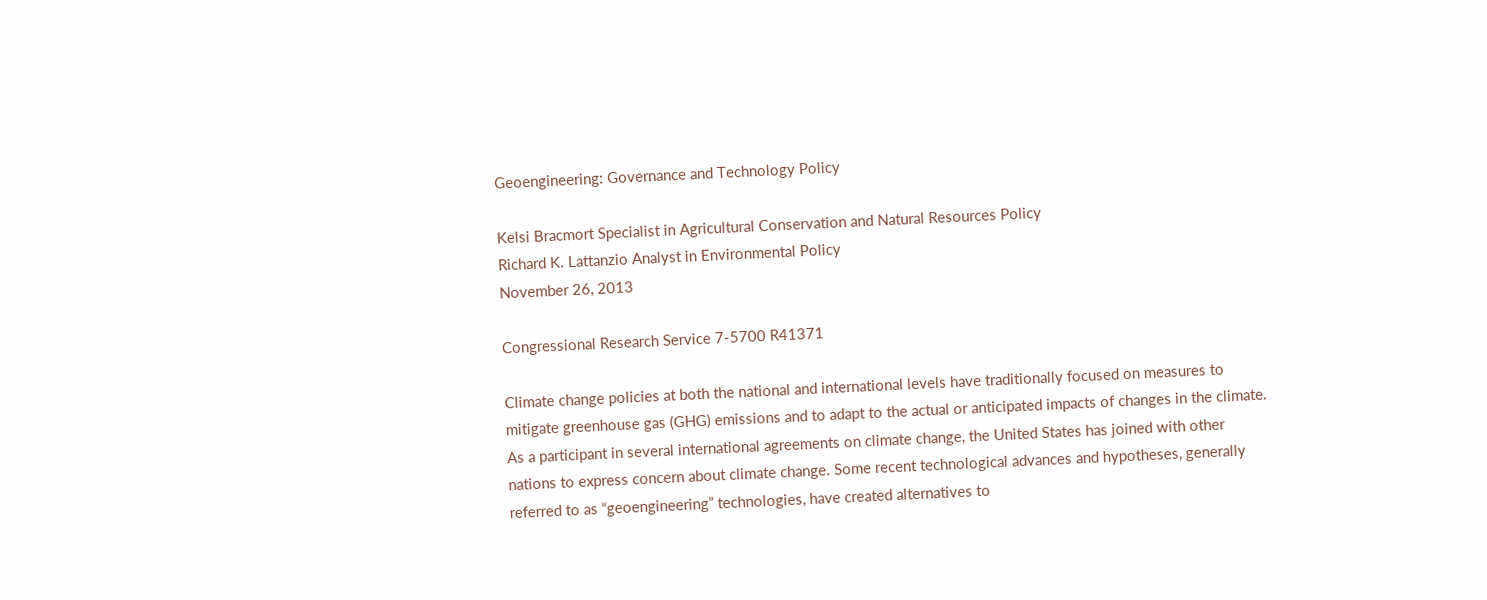Geoengineering: Governance and Technology Policy

Kelsi Bracmort Specialist in Agricultural Conservation and Natural Resources Policy
Richard K. Lattanzio Analyst in Environmental Policy
November 26, 2013

Congressional Research Service 7-5700 R41371

Climate change policies at both the national and international levels have traditionally focused on measures to mitigate greenhouse gas (GHG) emissions and to adapt to the actual or anticipated impacts of changes in the climate. As a participant in several international agreements on climate change, the United States has joined with other nations to express concern about climate change. Some recent technological advances and hypotheses, generally referred to as “geoengineering” technologies, have created alternatives to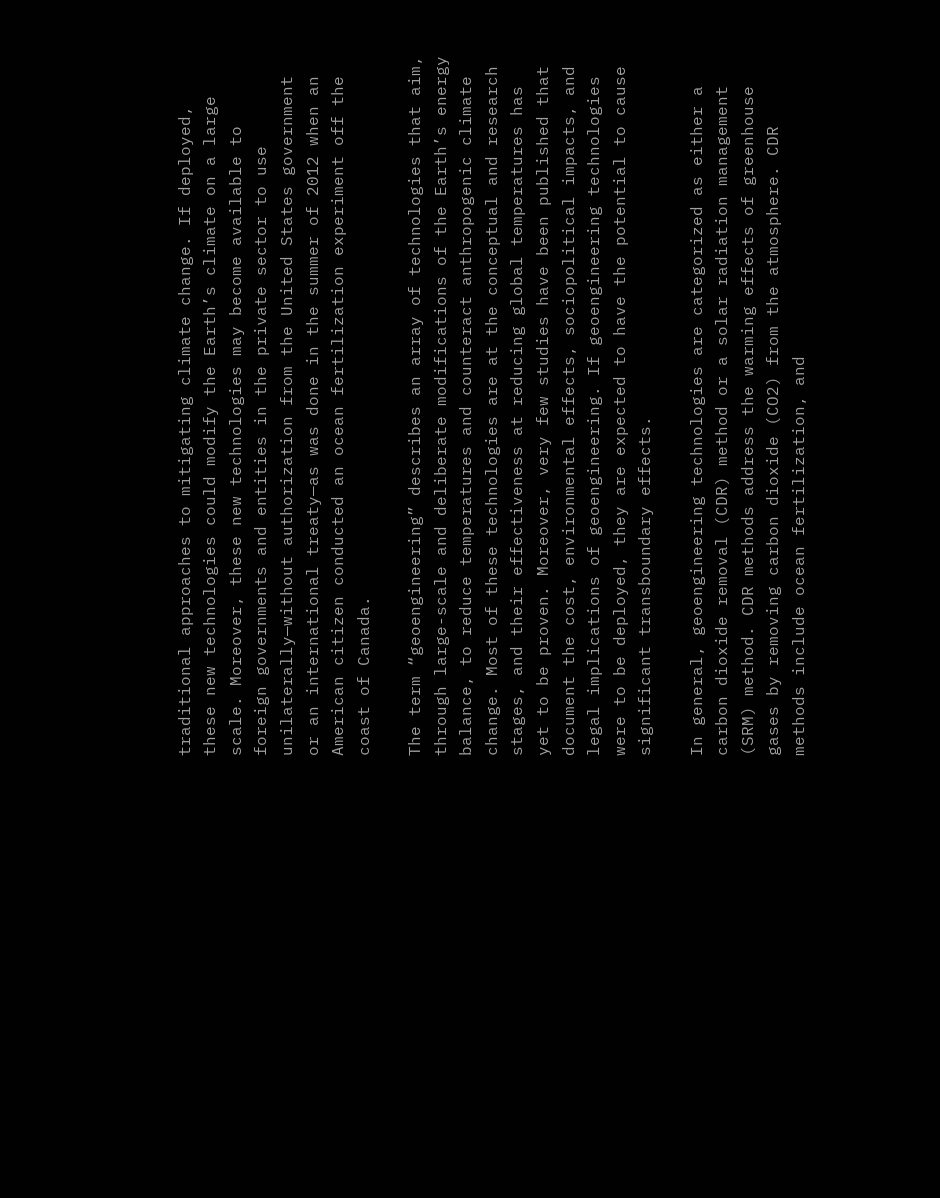traditional approaches to mitigating climate change. If deployed, these new technologies could modify the Earth’s climate on a large scale. Moreover, these new technologies may become available to foreign governments and entities in the private sector to use unilaterally—without authorization from the United States government or an international treaty—as was done in the summer of 2012 when an American citizen conducted an ocean fertilization experiment off the coast of Canada.

The term “geoengineering” describes an array of technologies that aim, through large-scale and deliberate modifications of the Earth’s energy balance, to reduce temperatures and counteract anthropogenic climate change. Most of these technologies are at the conceptual and research stages, and their effectiveness at reducing global temperatures has yet to be proven. Moreover, very few studies have been published that document the cost, environmental effects, sociopolitical impacts, and legal implications of geoengineering. If geoengineering technologies were to be deployed, they are expected to have the potential to cause significant transboundary effects.

In general, geoengineering technologies are categorized as either a carbon dioxide removal (CDR) method or a solar radiation management (SRM) method. CDR methods address the warming effects of greenhouse gases by removing carbon dioxide (CO2) from the atmosphere. CDR methods include ocean fertilization, and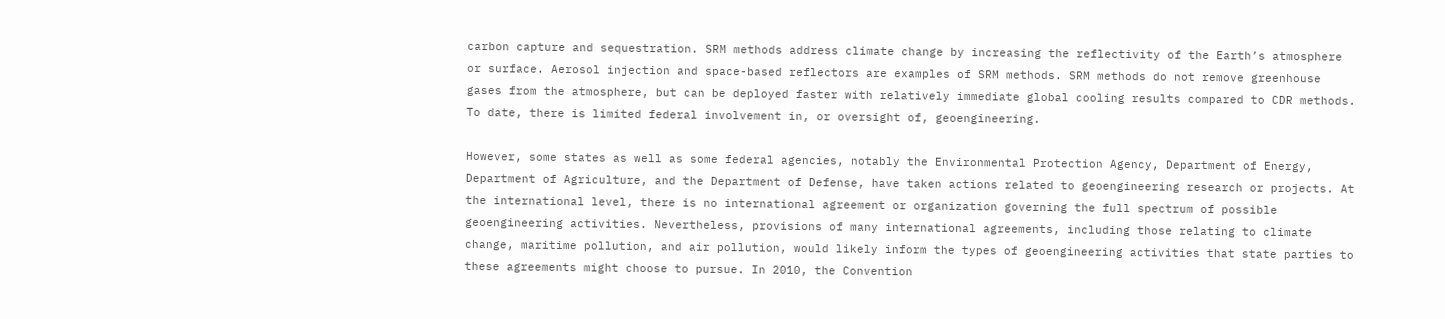carbon capture and sequestration. SRM methods address climate change by increasing the reflectivity of the Earth’s atmosphere or surface. Aerosol injection and space-based reflectors are examples of SRM methods. SRM methods do not remove greenhouse gases from the atmosphere, but can be deployed faster with relatively immediate global cooling results compared to CDR methods. To date, there is limited federal involvement in, or oversight of, geoengineering.

However, some states as well as some federal agencies, notably the Environmental Protection Agency, Department of Energy, Department of Agriculture, and the Department of Defense, have taken actions related to geoengineering research or projects. At the international level, there is no international agreement or organization governing the full spectrum of possible geoengineering activities. Nevertheless, provisions of many international agreements, including those relating to climate change, maritime pollution, and air pollution, would likely inform the types of geoengineering activities that state parties to these agreements might choose to pursue. In 2010, the Convention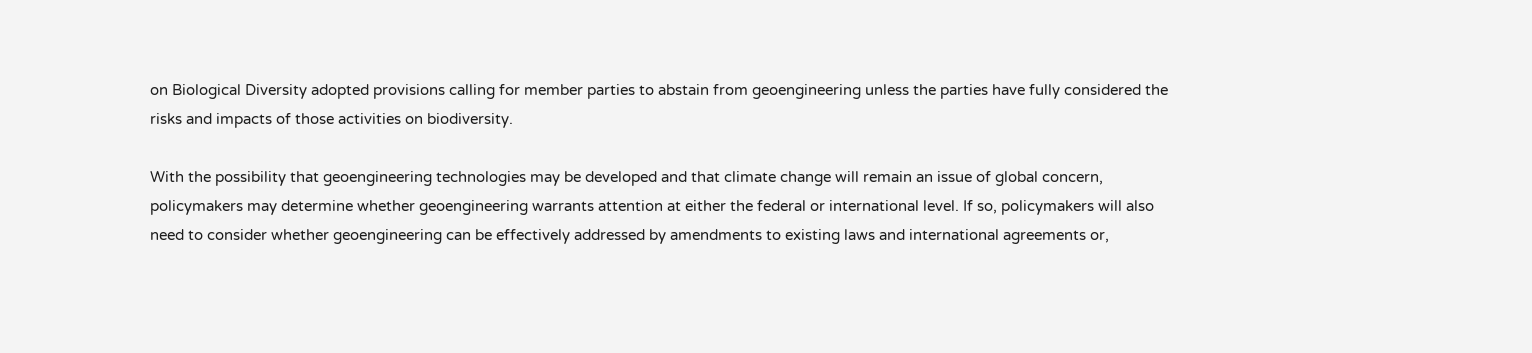on Biological Diversity adopted provisions calling for member parties to abstain from geoengineering unless the parties have fully considered the risks and impacts of those activities on biodiversity.

With the possibility that geoengineering technologies may be developed and that climate change will remain an issue of global concern, policymakers may determine whether geoengineering warrants attention at either the federal or international level. If so, policymakers will also need to consider whether geoengineering can be effectively addressed by amendments to existing laws and international agreements or,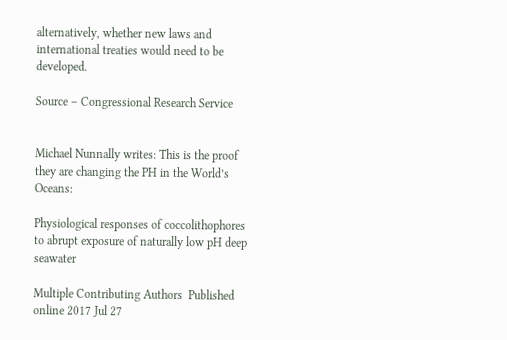alternatively, whether new laws and international treaties would need to be developed.

Source – Congressional Research Service


Michael Nunnally writes: This is the proof they are changing the PH in the World’s Oceans:

Physiological responses of coccolithophores to abrupt exposure of naturally low pH deep seawater

Multiple Contributing Authors  Published online 2017 Jul 27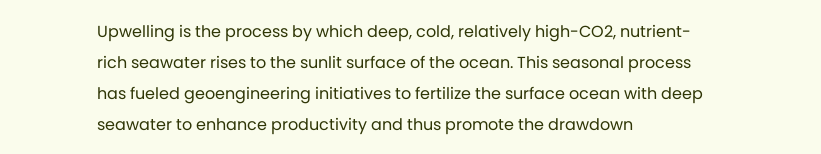Upwelling is the process by which deep, cold, relatively high-CO2, nutrient-rich seawater rises to the sunlit surface of the ocean. This seasonal process has fueled geoengineering initiatives to fertilize the surface ocean with deep seawater to enhance productivity and thus promote the drawdown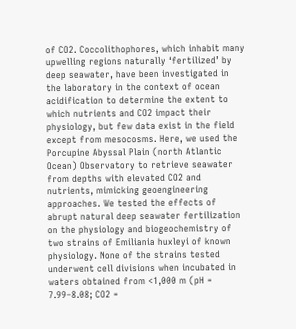of CO2. Coccolithophores, which inhabit many upwelling regions naturally ‘fertilized’ by deep seawater, have been investigated in the laboratory in the context of ocean acidification to determine the extent to which nutrients and CO2 impact their physiology, but few data exist in the field except from mesocosms. Here, we used the Porcupine Abyssal Plain (north Atlantic Ocean) Observatory to retrieve seawater from depths with elevated CO2 and nutrients, mimicking geoengineering approaches. We tested the effects of abrupt natural deep seawater fertilization on the physiology and biogeochemistry of two strains of Emiliania huxleyi of known physiology. None of the strains tested underwent cell divisions when incubated in waters obtained from <1,000 m (pH = 7.99–8.08; CO2 =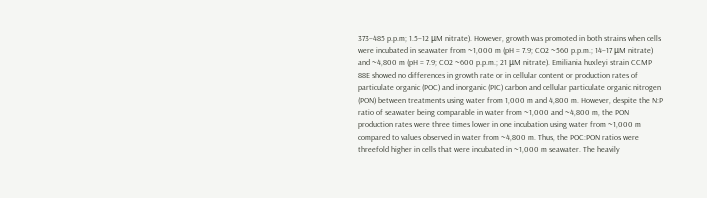373–485 p.p.m; 1.5–12 μM nitrate). However, growth was promoted in both strains when cells were incubated in seawater from ~1,000 m (pH = 7.9; CO2 ~560 p.p.m.; 14–17 μM nitrate) and ~4,800 m (pH = 7.9; CO2 ~600 p.p.m.; 21 μM nitrate). Emiliania huxleyi strain CCMP 88E showed no differences in growth rate or in cellular content or production rates of particulate organic (POC) and inorganic (PIC) carbon and cellular particulate organic nitrogen (PON) between treatments using water from 1,000 m and 4,800 m. However, despite the N:P ratio of seawater being comparable in water from ~1,000 and ~4,800 m, the PON production rates were three times lower in one incubation using water from ~1,000 m compared to values observed in water from ~4,800 m. Thus, the POC:PON ratios were threefold higher in cells that were incubated in ~1,000 m seawater. The heavily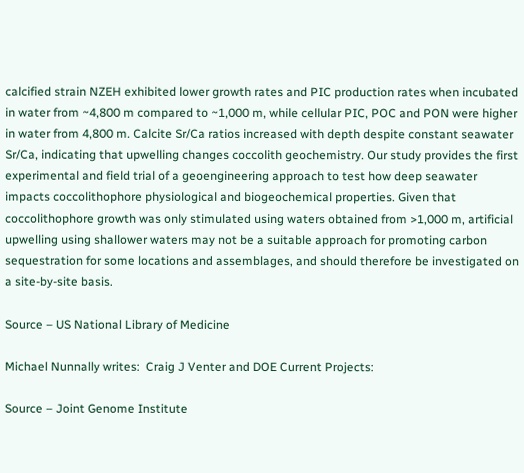calcified strain NZEH exhibited lower growth rates and PIC production rates when incubated in water from ~4,800 m compared to ~1,000 m, while cellular PIC, POC and PON were higher in water from 4,800 m. Calcite Sr/Ca ratios increased with depth despite constant seawater Sr/Ca, indicating that upwelling changes coccolith geochemistry. Our study provides the first experimental and field trial of a geoengineering approach to test how deep seawater impacts coccolithophore physiological and biogeochemical properties. Given that coccolithophore growth was only stimulated using waters obtained from >1,000 m, artificial upwelling using shallower waters may not be a suitable approach for promoting carbon sequestration for some locations and assemblages, and should therefore be investigated on a site-by-site basis.

Source – US National Library of Medicine

Michael Nunnally writes:  Craig J Venter and DOE Current Projects:

Source – Joint Genome Institute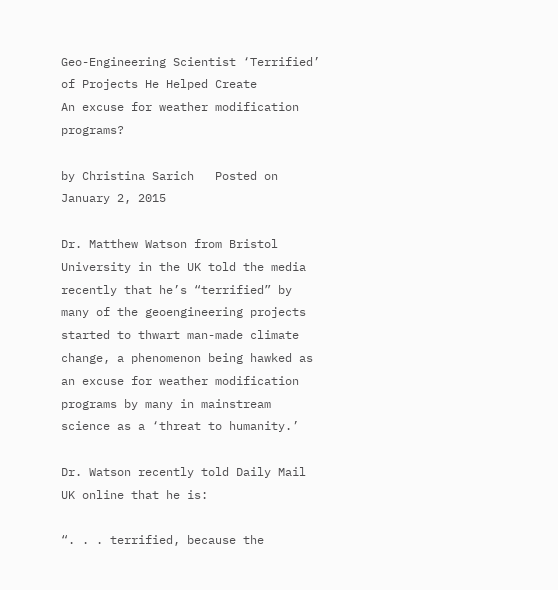Geo-Engineering Scientist ‘Terrified’ of Projects He Helped Create
An excuse for weather modification programs?

by Christina Sarich   Posted on January 2, 2015

Dr. Matthew Watson from Bristol University in the UK told the media recently that he’s “terrified” by many of the geoengineering projects started to thwart man-made climate change, a phenomenon being hawked as an excuse for weather modification programs by many in mainstream science as a ‘threat to humanity.’

Dr. Watson recently told Daily Mail UK online that he is:

“. . . terrified, because the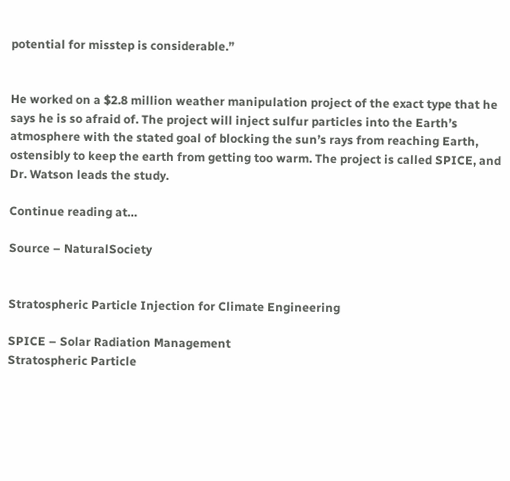potential for misstep is considerable.”


He worked on a $2.8 million weather manipulation project of the exact type that he says he is so afraid of. The project will inject sulfur particles into the Earth’s atmosphere with the stated goal of blocking the sun’s rays from reaching Earth, ostensibly to keep the earth from getting too warm. The project is called SPICE, and Dr. Watson leads the study.

Continue reading at…

Source – NaturalSociety


Stratospheric Particle Injection for Climate Engineering

SPICE – Solar Radiation Management
Stratospheric Particle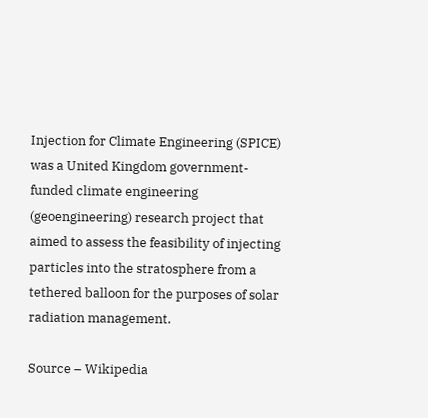Injection for Climate Engineering (SPICE) was a United Kingdom government-funded climate engineering (geoengineering) research project that aimed to assess the feasibility of injecting particles into the stratosphere from a tethered balloon for the purposes of solar radiation management.

Source – Wikipedia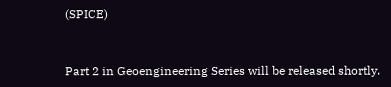(SPICE)


Part 2 in Geoengineering Series will be released shortly.